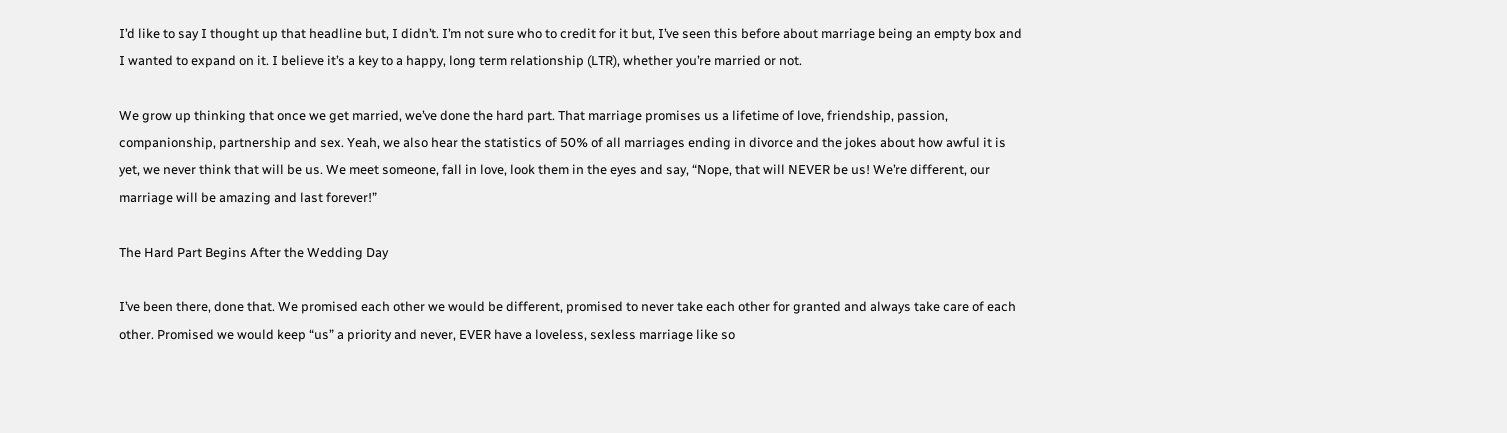I’d like to say I thought up that headline but, I didn’t. I’m not sure who to credit for it but, I’ve seen this before about marriage being an empty box and I wanted to expand on it. I believe it’s a key to a happy, long term relationship (LTR), whether you’re married or not.

We grow up thinking that once we get married, we’ve done the hard part. That marriage promises us a lifetime of love, friendship, passion, companionship, partnership and sex. Yeah, we also hear the statistics of 50% of all marriages ending in divorce and the jokes about how awful it is yet, we never think that will be us. We meet someone, fall in love, look them in the eyes and say, “Nope, that will NEVER be us! We’re different, our marriage will be amazing and last forever!”

The Hard Part Begins After the Wedding Day

I’ve been there, done that. We promised each other we would be different, promised to never take each other for granted and always take care of each other. Promised we would keep “us” a priority and never, EVER have a loveless, sexless marriage like so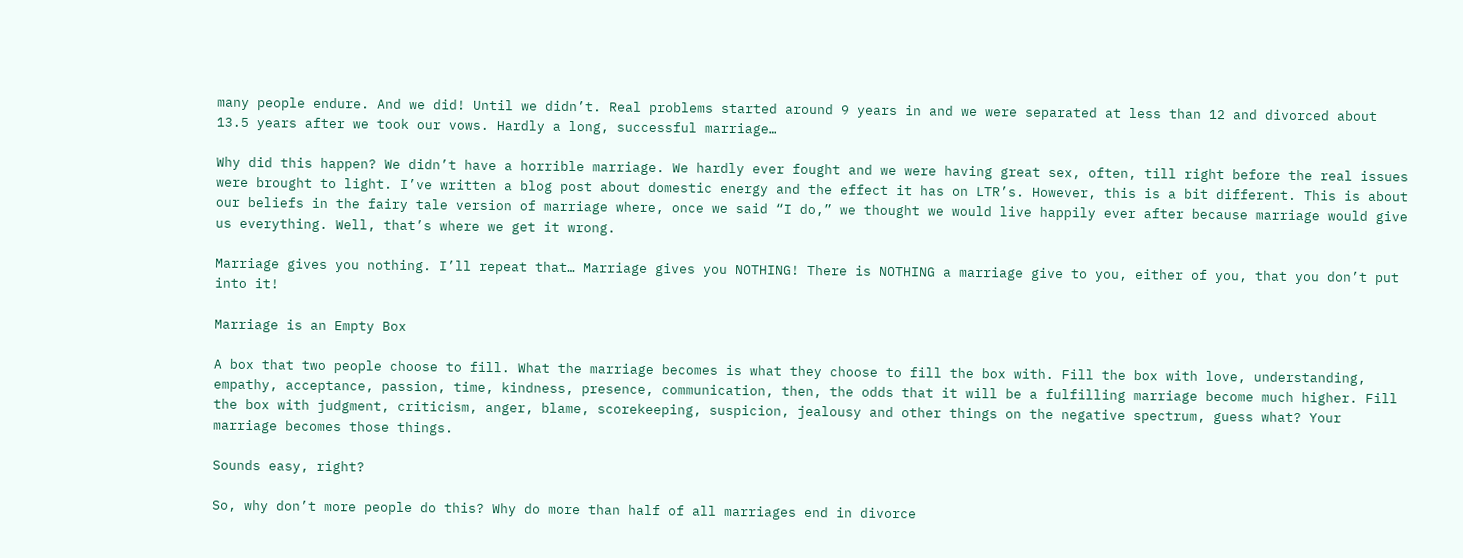many people endure. And we did! Until we didn’t. Real problems started around 9 years in and we were separated at less than 12 and divorced about 13.5 years after we took our vows. Hardly a long, successful marriage…

Why did this happen? We didn’t have a horrible marriage. We hardly ever fought and we were having great sex, often, till right before the real issues were brought to light. I’ve written a blog post about domestic energy and the effect it has on LTR’s. However, this is a bit different. This is about our beliefs in the fairy tale version of marriage where, once we said “I do,” we thought we would live happily ever after because marriage would give us everything. Well, that’s where we get it wrong.

Marriage gives you nothing. I’ll repeat that… Marriage gives you NOTHING! There is NOTHING a marriage give to you, either of you, that you don’t put into it!

Marriage is an Empty Box

A box that two people choose to fill. What the marriage becomes is what they choose to fill the box with. Fill the box with love, understanding, empathy, acceptance, passion, time, kindness, presence, communication, then, the odds that it will be a fulfilling marriage become much higher. Fill the box with judgment, criticism, anger, blame, scorekeeping, suspicion, jealousy and other things on the negative spectrum, guess what? Your marriage becomes those things.

Sounds easy, right?

So, why don’t more people do this? Why do more than half of all marriages end in divorce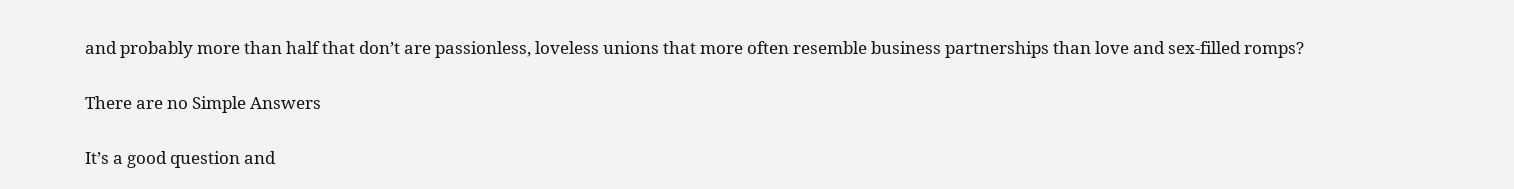and probably more than half that don’t are passionless, loveless unions that more often resemble business partnerships than love and sex-filled romps?

There are no Simple Answers

It’s a good question and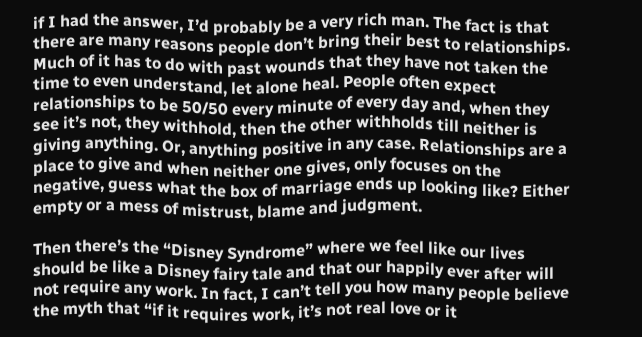if I had the answer, I’d probably be a very rich man. The fact is that there are many reasons people don’t bring their best to relationships. Much of it has to do with past wounds that they have not taken the time to even understand, let alone heal. People often expect relationships to be 50/50 every minute of every day and, when they see it’s not, they withhold, then the other withholds till neither is giving anything. Or, anything positive in any case. Relationships are a place to give and when neither one gives, only focuses on the negative, guess what the box of marriage ends up looking like? Either empty or a mess of mistrust, blame and judgment.

Then there’s the “Disney Syndrome” where we feel like our lives should be like a Disney fairy tale and that our happily ever after will not require any work. In fact, I can’t tell you how many people believe the myth that “if it requires work, it’s not real love or it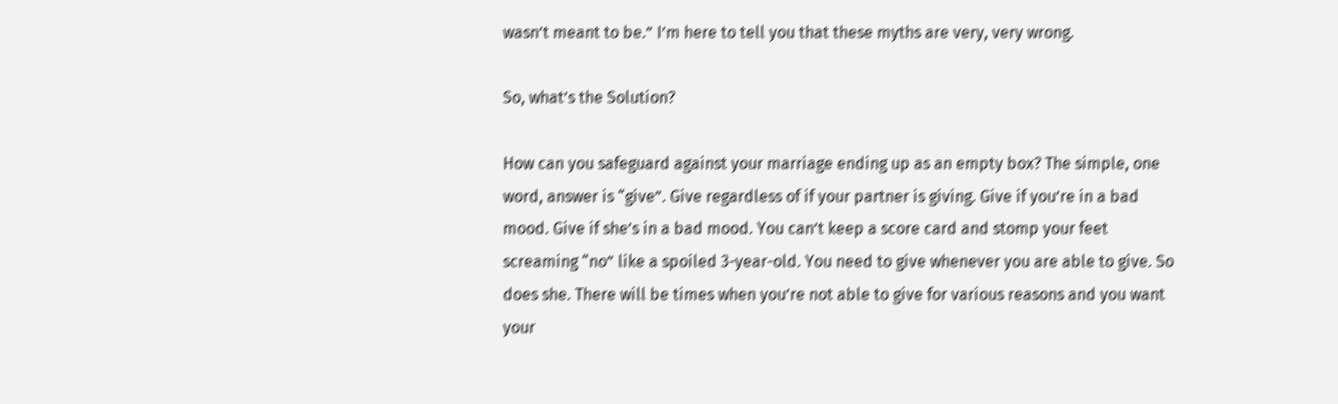wasn’t meant to be.” I’m here to tell you that these myths are very, very wrong.

So, what’s the Solution?

How can you safeguard against your marriage ending up as an empty box? The simple, one word, answer is “give”. Give regardless of if your partner is giving. Give if you’re in a bad mood. Give if she’s in a bad mood. You can’t keep a score card and stomp your feet screaming “no” like a spoiled 3-year-old. You need to give whenever you are able to give. So does she. There will be times when you’re not able to give for various reasons and you want your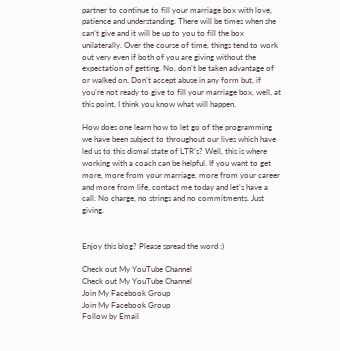partner to continue to fill your marriage box with love, patience and understanding. There will be times when she can’t give and it will be up to you to fill the box unilaterally. Over the course of time, things tend to work out very even if both of you are giving without the expectation of getting. No, don’t be taken advantage of or walked on. Don’t accept abuse in any form but, if you’re not ready to give to fill your marriage box, well, at this point, I think you know what will happen.

How does one learn how to let go of the programming we have been subject to throughout our lives which have led us to this dismal state of LTR’s? Well, this is where working with a coach can be helpful. If you want to get more, more from your marriage, more from your career and more from life, contact me today and let’s have a call. No charge, no strings and no commitments. Just giving.


Enjoy this blog? Please spread the word :)

Check out My YouTube Channel
Check out My YouTube Channel
Join My Facebook Group
Join My Facebook Group
Follow by Email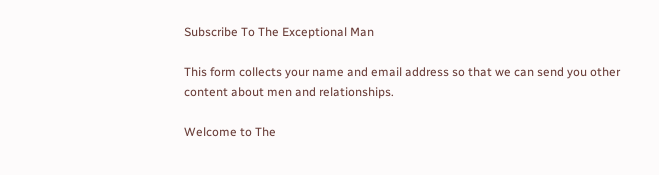Subscribe To The Exceptional Man

This form collects your name and email address so that we can send you other content about men and relationships.

Welcome to The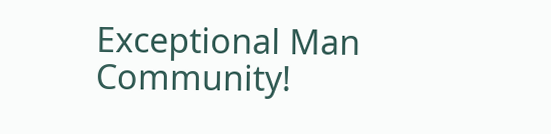Exceptional Man Community!